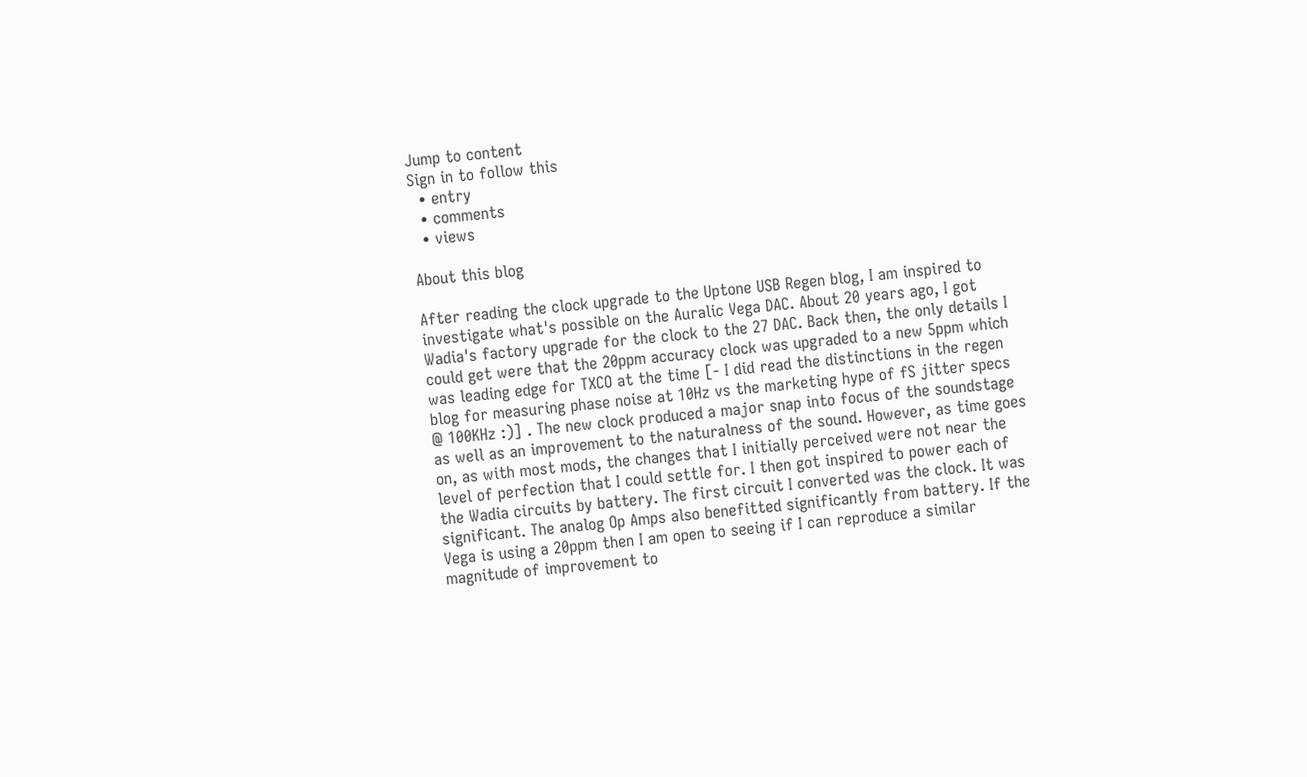Jump to content
Sign in to follow this
  • entry
  • comments
  • views

About this blog

After reading the clock upgrade to the Uptone USB Regen blog, I am inspired to investigate what's possible on the Auralic Vega DAC. About 20 years ago, I got Wadia's factory upgrade for the clock to the 27 DAC. Back then, the only details I could get were that the 20ppm accuracy clock was upgraded to a new 5ppm which was leading edge for TXCO at the time [- I did read the distinctions in the regen blog for measuring phase noise at 10Hz vs the marketing hype of fS jitter specs @ 100KHz :)] . The new clock produced a major snap into focus of the soundstage as well as an improvement to the naturalness of the sound. However, as time goes on, as with most mods, the changes that I initially perceived were not near the level of perfection that I could settle for. I then got inspired to power each of the Wadia circuits by battery. The first circuit I converted was the clock. It was significant. The analog Op Amps also benefitted significantly from battery. If the Vega is using a 20ppm then I am open to seeing if I can reproduce a similar magnitude of improvement to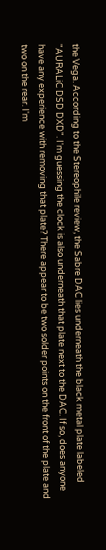the Vega. According to the Stereophile review, the Sabre DAC lies underneath the black metal plate labeled "AURALiC DSD DXD". I'm guessing the clock is also underneath that plate next to the DAC. If so, does anyone have any experience with removing that plate? There appear to be two solder points on the front of the plate and two on the rear. I'm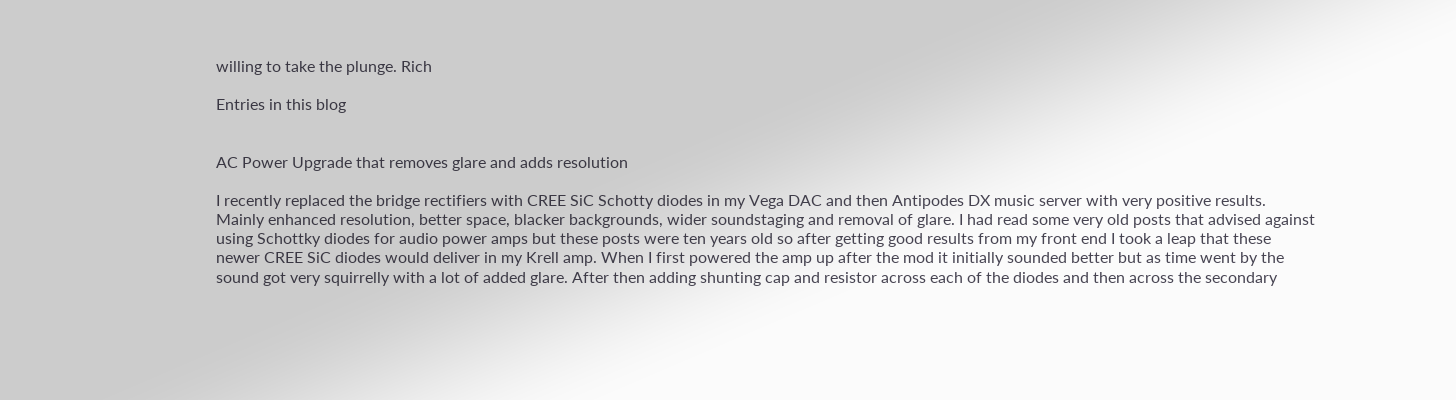willing to take the plunge. Rich

Entries in this blog


AC Power Upgrade that removes glare and adds resolution

I recently replaced the bridge rectifiers with CREE SiC Schotty diodes in my Vega DAC and then Antipodes DX music server with very positive results. Mainly enhanced resolution, better space, blacker backgrounds, wider soundstaging and removal of glare. I had read some very old posts that advised against using Schottky diodes for audio power amps but these posts were ten years old so after getting good results from my front end I took a leap that these newer CREE SiC diodes would deliver in my Krell amp. When I first powered the amp up after the mod it initially sounded better but as time went by the sound got very squirrelly with a lot of added glare. After then adding shunting cap and resistor across each of the diodes and then across the secondary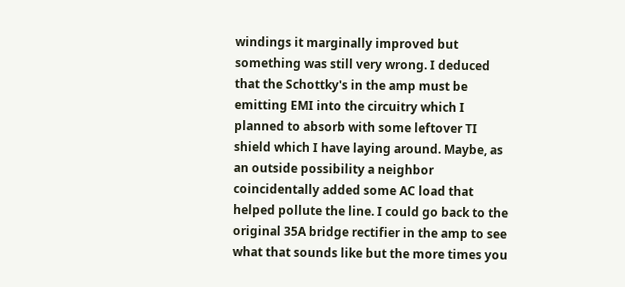windings it marginally improved but something was still very wrong. I deduced that the Schottky's in the amp must be emitting EMI into the circuitry which I planned to absorb with some leftover TI shield which I have laying around. Maybe, as an outside possibility a neighbor coincidentally added some AC load that helped pollute the line. I could go back to the original 35A bridge rectifier in the amp to see what that sounds like but the more times you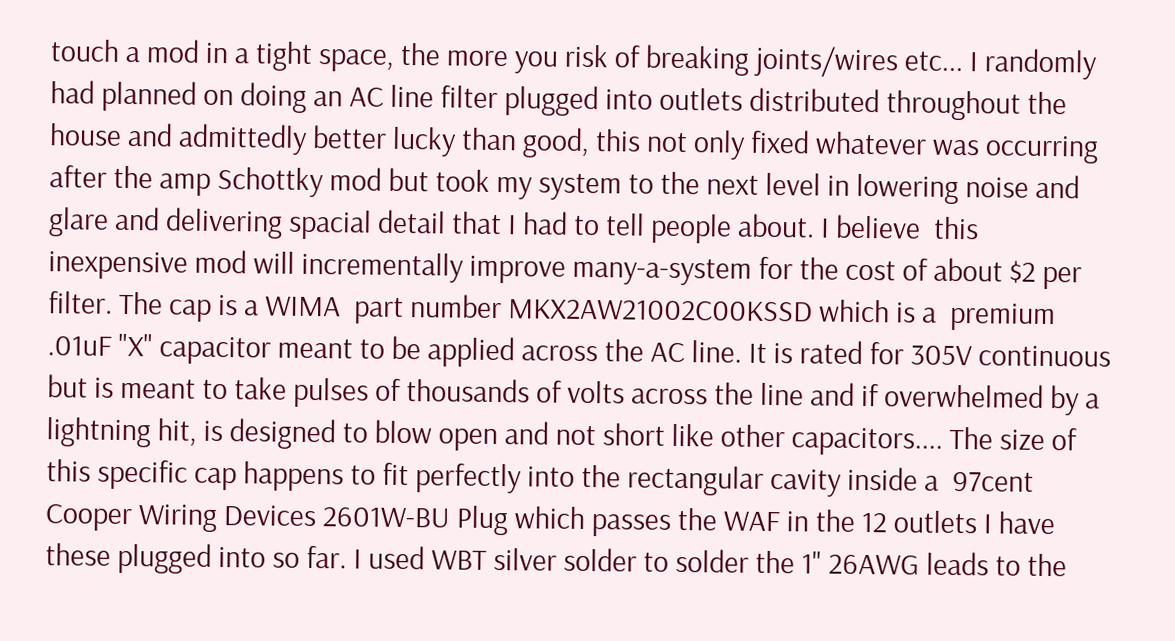touch a mod in a tight space, the more you risk of breaking joints/wires etc... I randomly had planned on doing an AC line filter plugged into outlets distributed throughout the house and admittedly better lucky than good, this not only fixed whatever was occurring after the amp Schottky mod but took my system to the next level in lowering noise and glare and delivering spacial detail that I had to tell people about. I believe  this inexpensive mod will incrementally improve many-a-system for the cost of about $2 per filter. The cap is a WIMA  part number MKX2AW21002C00KSSD which is a  premium .01uF "X" capacitor meant to be applied across the AC line. It is rated for 305V continuous but is meant to take pulses of thousands of volts across the line and if overwhelmed by a lightning hit, is designed to blow open and not short like other capacitors.... The size of this specific cap happens to fit perfectly into the rectangular cavity inside a  97cent Cooper Wiring Devices 2601W-BU Plug which passes the WAF in the 12 outlets I have these plugged into so far. I used WBT silver solder to solder the 1" 26AWG leads to the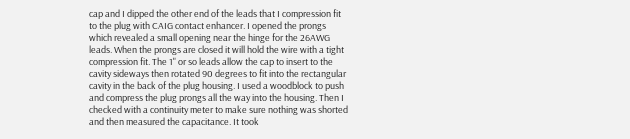cap and I dipped the other end of the leads that I compression fit to the plug with CAIG contact enhancer. I opened the prongs which revealed a small opening near the hinge for the 26AWG leads. When the prongs are closed it will hold the wire with a tight compression fit. The 1" or so leads allow the cap to insert to the cavity sideways then rotated 90 degrees to fit into the rectangular cavity in the back of the plug housing. I used a woodblock to push and compress the plug prongs all the way into the housing. Then I checked with a continuity meter to make sure nothing was shorted and then measured the capacitance. It took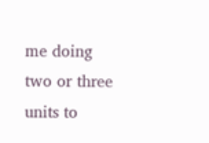me doing two or three units to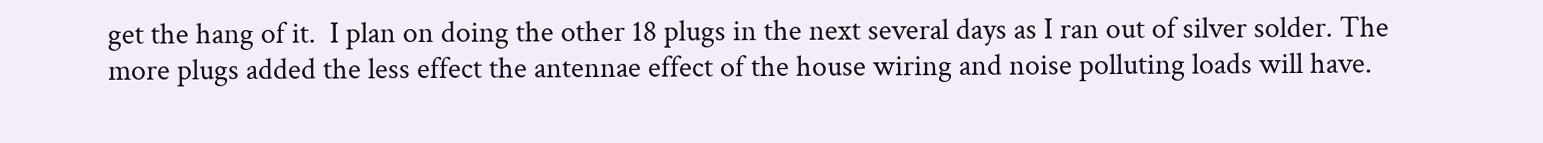get the hang of it.  I plan on doing the other 18 plugs in the next several days as I ran out of silver solder. The more plugs added the less effect the antennae effect of the house wiring and noise polluting loads will have.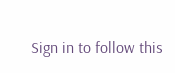Sign in to follow this